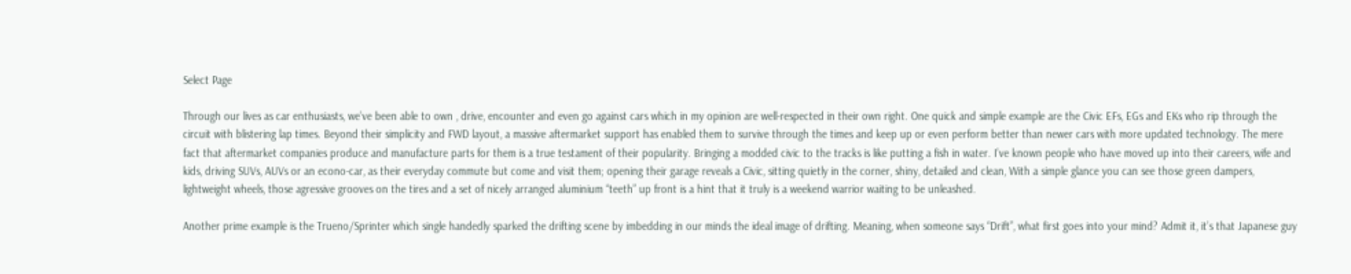Select Page

Through our lives as car enthusiasts, we’ve been able to own , drive, encounter and even go against cars which in my opinion are well-respected in their own right. One quick and simple example are the Civic EFs, EGs and EKs who rip through the circuit with blistering lap times. Beyond their simplicity and FWD layout, a massive aftermarket support has enabled them to survive through the times and keep up or even perform better than newer cars with more updated technology. The mere fact that aftermarket companies produce and manufacture parts for them is a true testament of their popularity. Bringing a modded civic to the tracks is like putting a fish in water. I’ve known people who have moved up into their careers, wife and kids, driving SUVs, AUVs or an econo-car, as their everyday commute but come and visit them; opening their garage reveals a Civic, sitting quietly in the corner, shiny, detailed and clean, With a simple glance you can see those green dampers, lightweight wheels, those agressive grooves on the tires and a set of nicely arranged aluminium “teeth” up front is a hint that it truly is a weekend warrior waiting to be unleashed.

Another prime example is the Trueno/Sprinter which single handedly sparked the drifting scene by imbedding in our minds the ideal image of drifting. Meaning, when someone says “Drift”, what first goes into your mind? Admit it, it’s that Japanese guy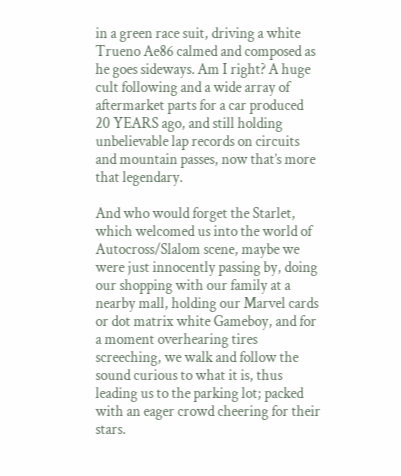in a green race suit, driving a white Trueno Ae86 calmed and composed as he goes sideways. Am I right? A huge cult following and a wide array of aftermarket parts for a car produced 20 YEARS ago, and still holding unbelievable lap records on circuits and mountain passes, now that’s more that legendary.

And who would forget the Starlet, which welcomed us into the world of Autocross/Slalom scene, maybe we were just innocently passing by, doing our shopping with our family at a nearby mall, holding our Marvel cards or dot matrix white Gameboy, and for a moment overhearing tires screeching, we walk and follow the sound curious to what it is, thus leading us to the parking lot; packed with an eager crowd cheering for their stars.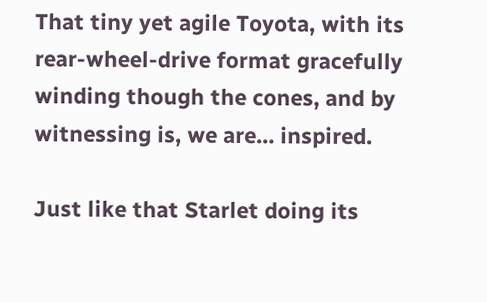That tiny yet agile Toyota, with its rear-wheel-drive format gracefully winding though the cones, and by witnessing is, we are… inspired.

Just like that Starlet doing its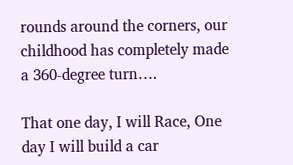rounds around the corners, our childhood has completely made a 360-degree turn….

That one day, I will Race, One day I will build a car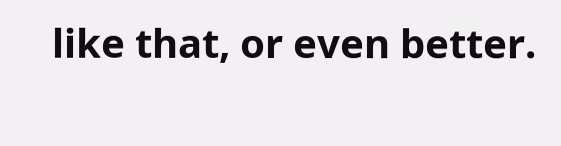like that, or even better.